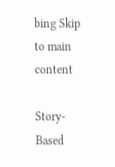bing Skip to main content

Story-Based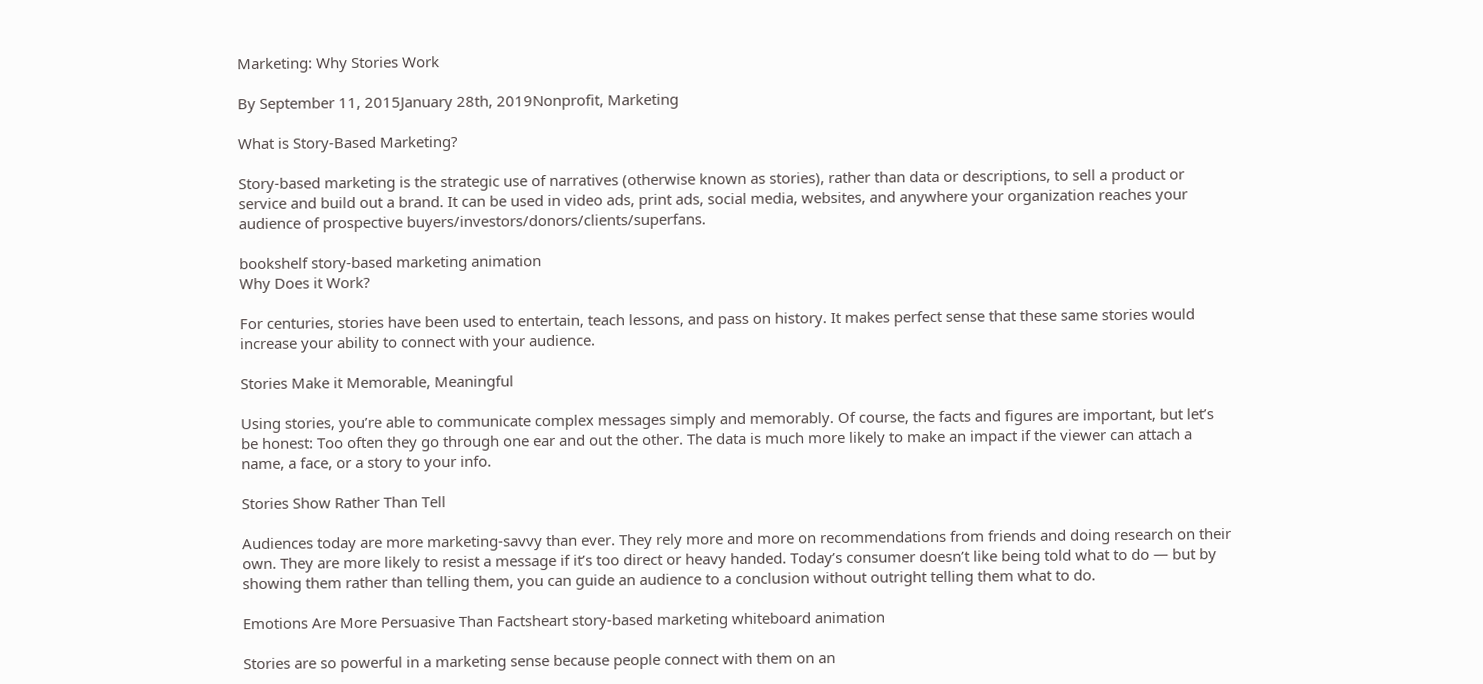Marketing: Why Stories Work

By September 11, 2015January 28th, 2019Nonprofit, Marketing

What is Story-Based Marketing?

Story-based marketing is the strategic use of narratives (otherwise known as stories), rather than data or descriptions, to sell a product or service and build out a brand. It can be used in video ads, print ads, social media, websites, and anywhere your organization reaches your audience of prospective buyers/investors/donors/clients/superfans.

bookshelf story-based marketing animation
Why Does it Work?

For centuries, stories have been used to entertain, teach lessons, and pass on history. It makes perfect sense that these same stories would increase your ability to connect with your audience.

Stories Make it Memorable, Meaningful

Using stories, you’re able to communicate complex messages simply and memorably. Of course, the facts and figures are important, but let’s be honest: Too often they go through one ear and out the other. The data is much more likely to make an impact if the viewer can attach a name, a face, or a story to your info.

Stories Show Rather Than Tell

Audiences today are more marketing-savvy than ever. They rely more and more on recommendations from friends and doing research on their own. They are more likely to resist a message if it’s too direct or heavy handed. Today’s consumer doesn’t like being told what to do — but by showing them rather than telling them, you can guide an audience to a conclusion without outright telling them what to do.

Emotions Are More Persuasive Than Factsheart story-based marketing whiteboard animation

Stories are so powerful in a marketing sense because people connect with them on an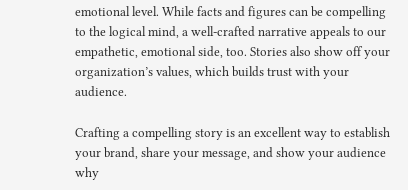emotional level. While facts and figures can be compelling to the logical mind, a well-crafted narrative appeals to our empathetic, emotional side, too. Stories also show off your organization’s values, which builds trust with your audience.

Crafting a compelling story is an excellent way to establish your brand, share your message, and show your audience why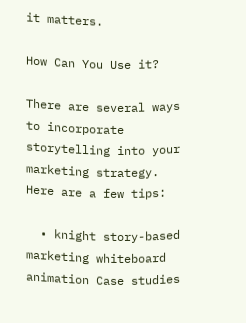it matters.

How Can You Use it?

There are several ways to incorporate storytelling into your marketing strategy. Here are a few tips:

  • knight story-based marketing whiteboard animation Case studies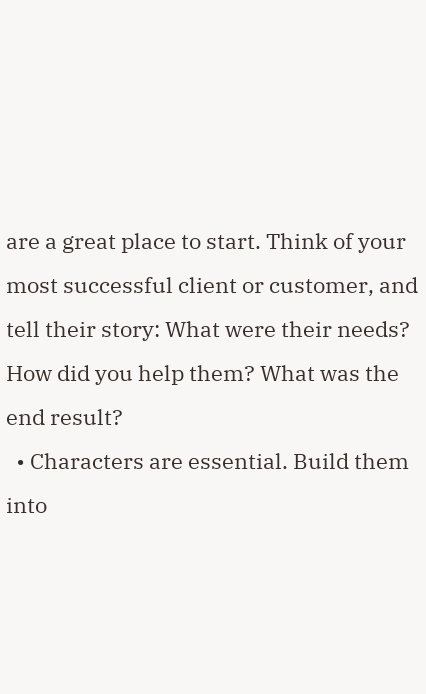are a great place to start. Think of your most successful client or customer, and tell their story: What were their needs? How did you help them? What was the end result?
  • Characters are essential. Build them into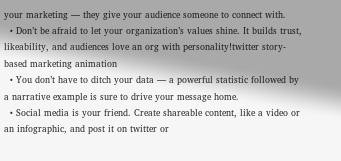your marketing — they give your audience someone to connect with.
  • Don’t be afraid to let your organization’s values shine. It builds trust, likeability, and audiences love an org with personality!twitter story-based marketing animation
  • You don’t have to ditch your data — a powerful statistic followed by a narrative example is sure to drive your message home.
  • Social media is your friend. Create shareable content, like a video or an infographic, and post it on twitter or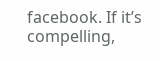facebook. If it’s compelling,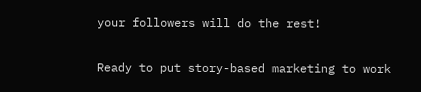your followers will do the rest!

Ready to put story-based marketing to work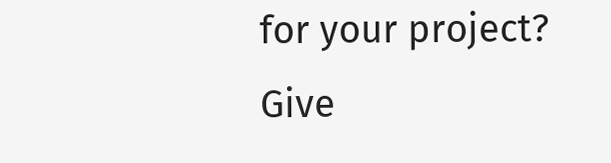for your project? Give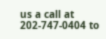us a call at 202-747-0404 to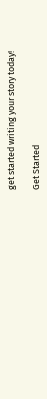get started writing your story today!

Get Started